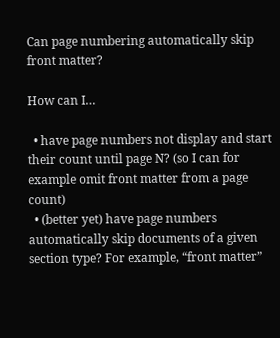Can page numbering automatically skip front matter?

How can I…

  • have page numbers not display and start their count until page N? (so I can for example omit front matter from a page count)
  • (better yet) have page numbers automatically skip documents of a given section type? For example, “front matter”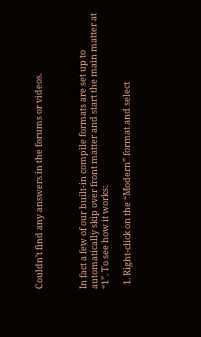Couldn’t find any answers in the forums or videos.



In fact a few of our built-in compile formats are set up to automatically skip over front matter and start the main matter at “1”. To see how it works:

  1. Right-click on the “Modern” format and select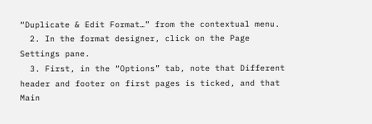“Duplicate & Edit Format…” from the contextual menu.
  2. In the format designer, click on the Page Settings pane.
  3. First, in the “Options” tab, note that Different header and footer on first pages is ticked, and that Main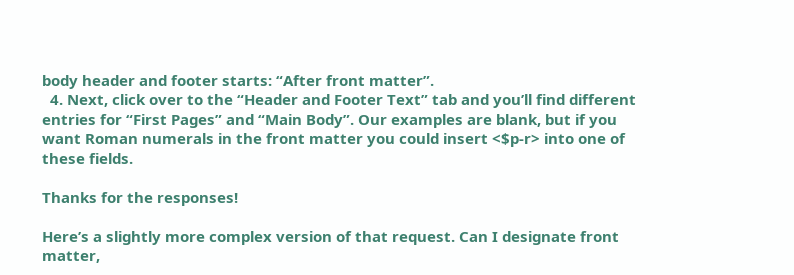body header and footer starts: “After front matter”.
  4. Next, click over to the “Header and Footer Text” tab and you’ll find different entries for “First Pages” and “Main Body”. Our examples are blank, but if you want Roman numerals in the front matter you could insert <$p-r> into one of these fields.

Thanks for the responses!

Here’s a slightly more complex version of that request. Can I designate front matter,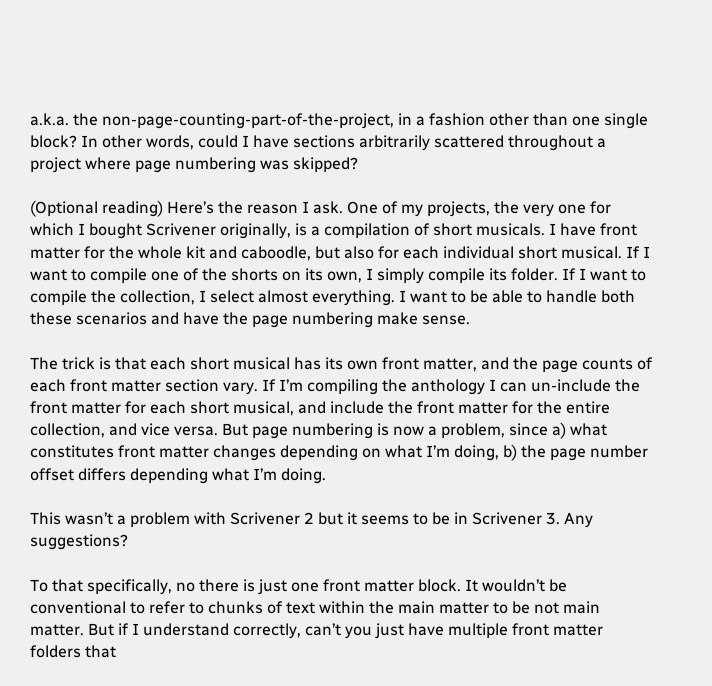a.k.a. the non-page-counting-part-of-the-project, in a fashion other than one single block? In other words, could I have sections arbitrarily scattered throughout a project where page numbering was skipped?

(Optional reading) Here’s the reason I ask. One of my projects, the very one for which I bought Scrivener originally, is a compilation of short musicals. I have front matter for the whole kit and caboodle, but also for each individual short musical. If I want to compile one of the shorts on its own, I simply compile its folder. If I want to compile the collection, I select almost everything. I want to be able to handle both these scenarios and have the page numbering make sense.

The trick is that each short musical has its own front matter, and the page counts of each front matter section vary. If I’m compiling the anthology I can un-include the front matter for each short musical, and include the front matter for the entire collection, and vice versa. But page numbering is now a problem, since a) what constitutes front matter changes depending on what I’m doing, b) the page number offset differs depending what I’m doing.

This wasn’t a problem with Scrivener 2 but it seems to be in Scrivener 3. Any suggestions?

To that specifically, no there is just one front matter block. It wouldn’t be conventional to refer to chunks of text within the main matter to be not main matter. But if I understand correctly, can’t you just have multiple front matter folders that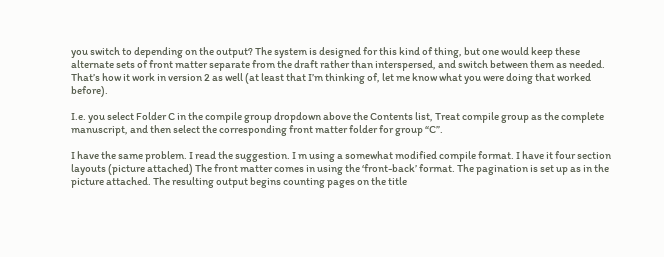you switch to depending on the output? The system is designed for this kind of thing, but one would keep these alternate sets of front matter separate from the draft rather than interspersed, and switch between them as needed. That’s how it work in version 2 as well (at least that I’m thinking of, let me know what you were doing that worked before).

I.e. you select Folder C in the compile group dropdown above the Contents list, Treat compile group as the complete manuscript, and then select the corresponding front matter folder for group “C”.

I have the same problem. I read the suggestion. I m using a somewhat modified compile format. I have it four section layouts (picture attached) The front matter comes in using the ‘front-back’ format. The pagination is set up as in the picture attached. The resulting output begins counting pages on the title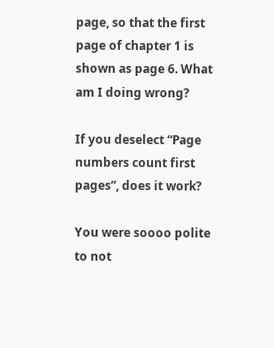page, so that the first page of chapter 1 is shown as page 6. What am I doing wrong?

If you deselect “Page numbers count first pages”, does it work?

You were soooo polite to not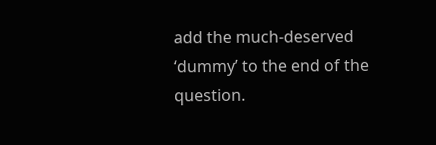add the much-deserved ‘dummy’ to the end of the question.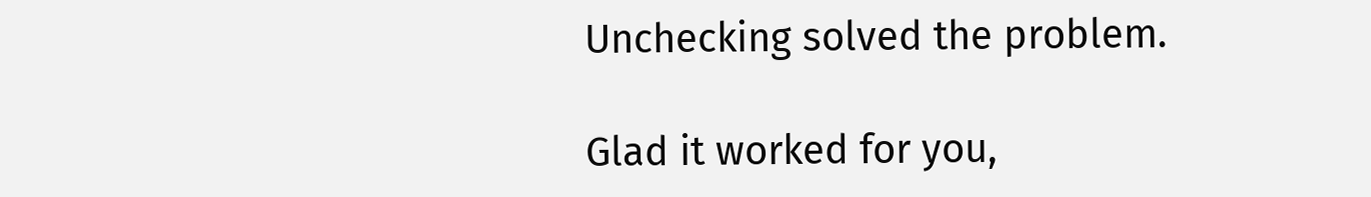Unchecking solved the problem.

Glad it worked for you,